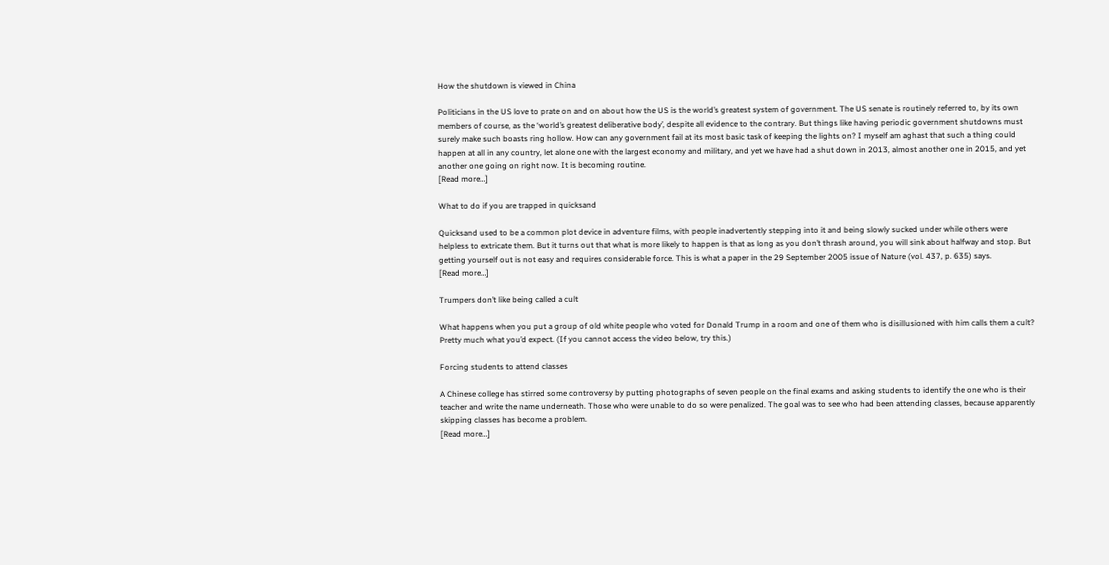How the shutdown is viewed in China

Politicians in the US love to prate on and on about how the US is the world’s greatest system of government. The US senate is routinely referred to, by its own members of course, as the ‘world’s greatest deliberative body’, despite all evidence to the contrary. But things like having periodic government shutdowns must surely make such boasts ring hollow. How can any government fail at its most basic task of keeping the lights on? I myself am aghast that such a thing could happen at all in any country, let alone one with the largest economy and military, and yet we have had a shut down in 2013, almost another one in 2015, and yet another one going on right now. It is becoming routine.
[Read more…]

What to do if you are trapped in quicksand

Quicksand used to be a common plot device in adventure films, with people inadvertently stepping into it and being slowly sucked under while others were helpless to extricate them. But it turns out that what is more likely to happen is that as long as you don’t thrash around, you will sink about halfway and stop. But getting yourself out is not easy and requires considerable force. This is what a paper in the 29 September 2005 issue of Nature (vol. 437, p. 635) says.
[Read more…]

Trumpers don’t like being called a cult

What happens when you put a group of old white people who voted for Donald Trump in a room and one of them who is disillusioned with him calls them a cult? Pretty much what you’d expect. (If you cannot access the video below, try this.)

Forcing students to attend classes

A Chinese college has stirred some controversy by putting photographs of seven people on the final exams and asking students to identify the one who is their teacher and write the name underneath. Those who were unable to do so were penalized. The goal was to see who had been attending classes, because apparently skipping classes has become a problem.
[Read more…]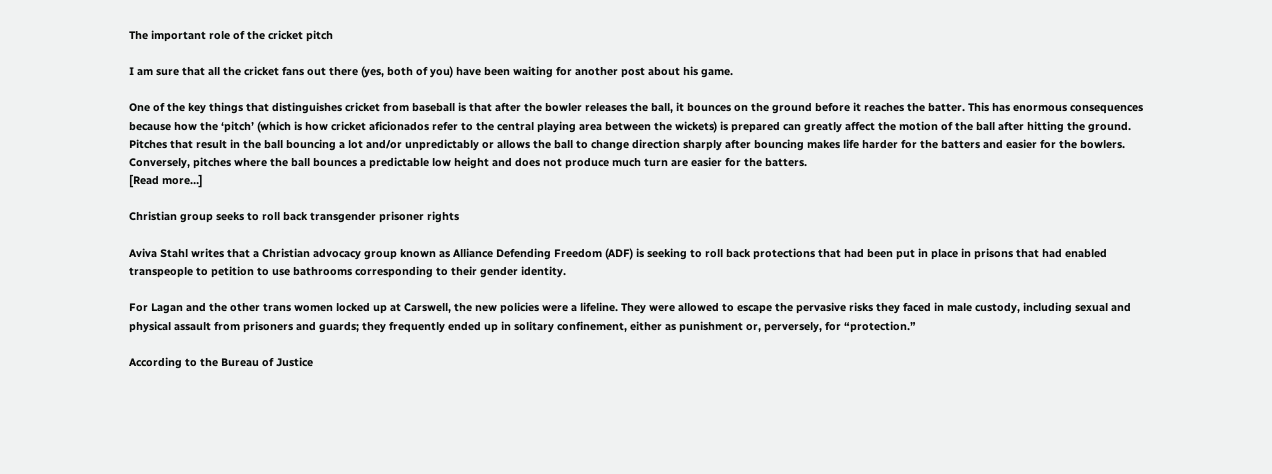The important role of the cricket pitch

I am sure that all the cricket fans out there (yes, both of you) have been waiting for another post about his game.

One of the key things that distinguishes cricket from baseball is that after the bowler releases the ball, it bounces on the ground before it reaches the batter. This has enormous consequences because how the ‘pitch’ (which is how cricket aficionados refer to the central playing area between the wickets) is prepared can greatly affect the motion of the ball after hitting the ground. Pitches that result in the ball bouncing a lot and/or unpredictably or allows the ball to change direction sharply after bouncing makes life harder for the batters and easier for the bowlers. Conversely, pitches where the ball bounces a predictable low height and does not produce much turn are easier for the batters.
[Read more…]

Christian group seeks to roll back transgender prisoner rights

Aviva Stahl writes that a Christian advocacy group known as Alliance Defending Freedom (ADF) is seeking to roll back protections that had been put in place in prisons that had enabled transpeople to petition to use bathrooms corresponding to their gender identity.

For Lagan and the other trans women locked up at Carswell, the new policies were a lifeline. They were allowed to escape the pervasive risks they faced in male custody, including sexual and physical assault from prisoners and guards; they frequently ended up in solitary confinement, either as punishment or, perversely, for “protection.”

According to the Bureau of Justice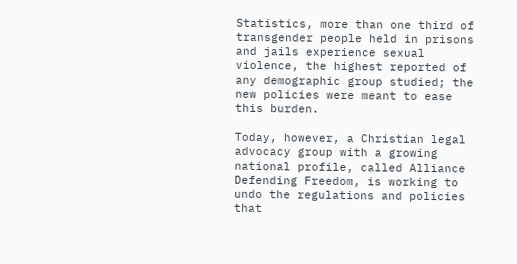Statistics, more than one third of transgender people held in prisons and jails experience sexual violence, the highest reported of any demographic group studied; the new policies were meant to ease this burden.

Today, however, a Christian legal advocacy group with a growing national profile, called Alliance Defending Freedom, is working to undo the regulations and policies that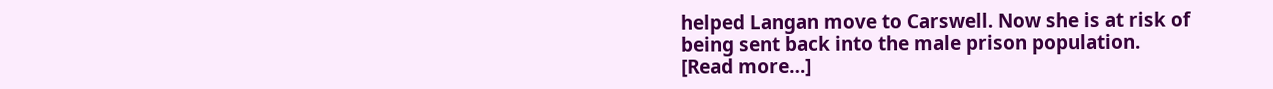helped Langan move to Carswell. Now she is at risk of being sent back into the male prison population.
[Read more…]